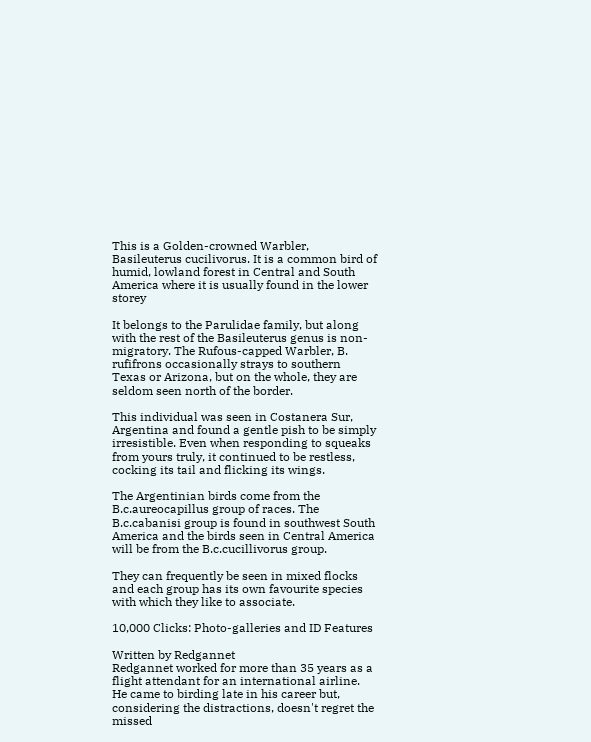This is a Golden-crowned Warbler, Basileuterus cucilivorus. It is a common bird of humid, lowland forest in Central and South America where it is usually found in the lower storey

It belongs to the Parulidae family, but along with the rest of the Basileuterus genus is non-migratory. The Rufous-capped Warbler, B. rufifrons occasionally strays to southern Texas or Arizona, but on the whole, they are seldom seen north of the border.

This individual was seen in Costanera Sur, Argentina and found a gentle pish to be simply irresistible. Even when responding to squeaks from yours truly, it continued to be restless, cocking its tail and flicking its wings.

The Argentinian birds come from the B.c.aureocapillus group of races. The B.c.cabanisi group is found in southwest South America and the birds seen in Central America will be from the B.c.cucillivorus group.

They can frequently be seen in mixed flocks and each group has its own favourite species with which they like to associate.

10,000 Clicks: Photo-galleries and ID Features

Written by Redgannet
Redgannet worked for more than 35 years as a flight attendant for an international airline. He came to birding late in his career but, considering the distractions, doesn't regret the missed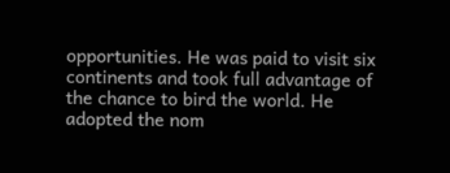opportunities. He was paid to visit six continents and took full advantage of the chance to bird the world. He adopted the nom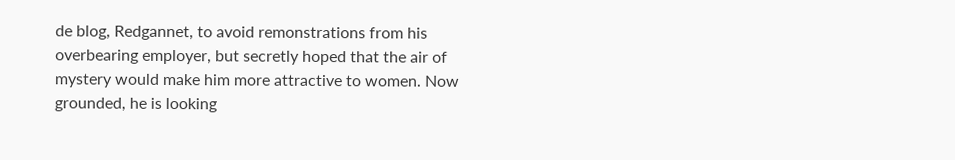de blog, Redgannet, to avoid remonstrations from his overbearing employer, but secretly hoped that the air of mystery would make him more attractive to women. Now grounded, he is looking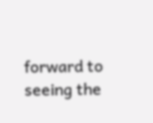forward to seeing the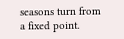seasons turn from a fixed point.